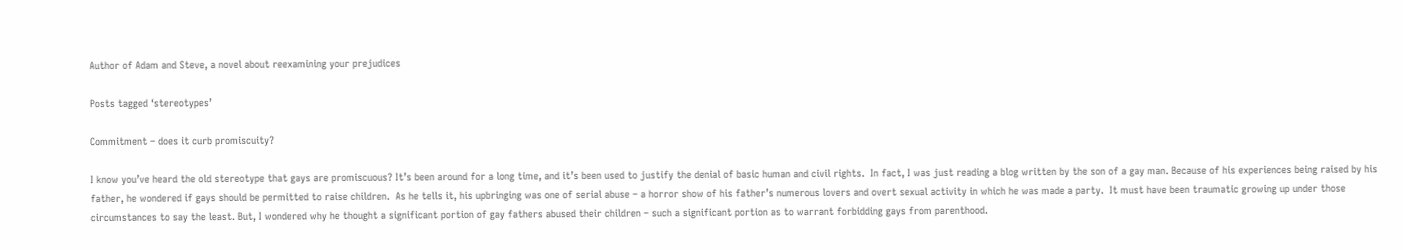Author of Adam and Steve, a novel about reexamining your prejudices

Posts tagged ‘stereotypes’

Commitment – does it curb promiscuity?

I know you’ve heard the old stereotype that gays are promiscuous? It’s been around for a long time, and it’s been used to justify the denial of basic human and civil rights.  In fact, I was just reading a blog written by the son of a gay man. Because of his experiences being raised by his father, he wondered if gays should be permitted to raise children.  As he tells it, his upbringing was one of serial abuse – a horror show of his father’s numerous lovers and overt sexual activity in which he was made a party.  It must have been traumatic growing up under those circumstances to say the least. But, I wondered why he thought a significant portion of gay fathers abused their children – such a significant portion as to warrant forbidding gays from parenthood.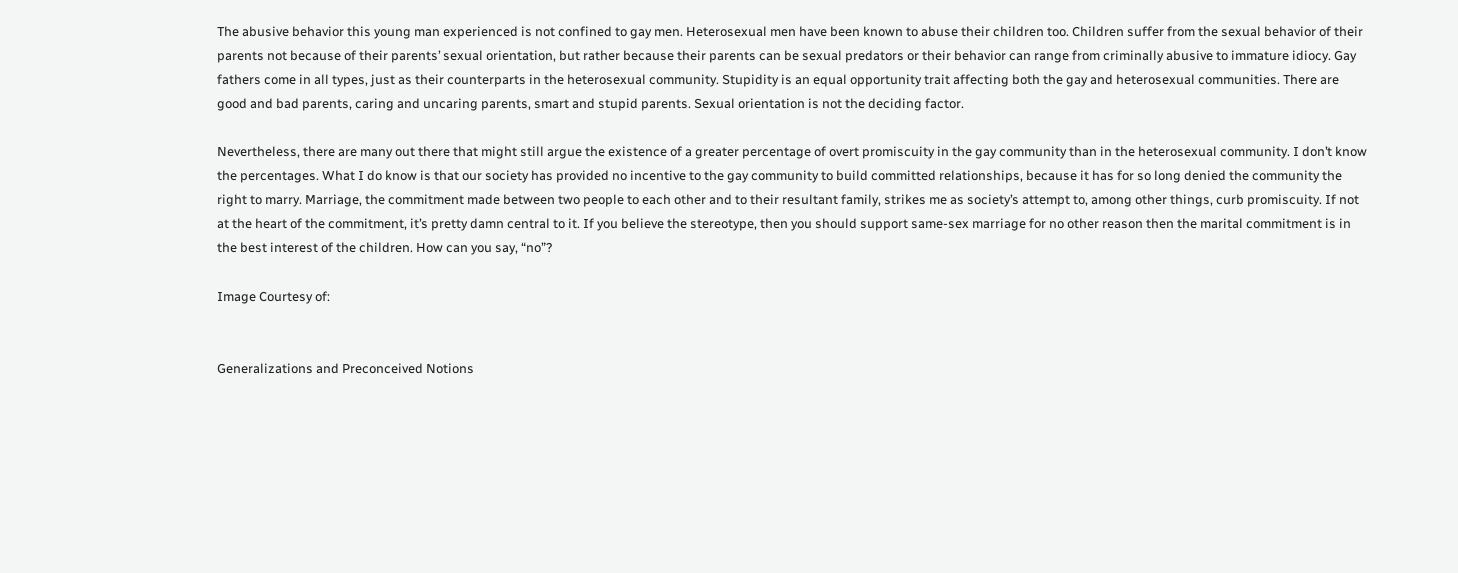The abusive behavior this young man experienced is not confined to gay men. Heterosexual men have been known to abuse their children too. Children suffer from the sexual behavior of their parents not because of their parents’ sexual orientation, but rather because their parents can be sexual predators or their behavior can range from criminally abusive to immature idiocy. Gay fathers come in all types, just as their counterparts in the heterosexual community. Stupidity is an equal opportunity trait affecting both the gay and heterosexual communities. There are good and bad parents, caring and uncaring parents, smart and stupid parents. Sexual orientation is not the deciding factor.

Nevertheless, there are many out there that might still argue the existence of a greater percentage of overt promiscuity in the gay community than in the heterosexual community. I don’t know the percentages. What I do know is that our society has provided no incentive to the gay community to build committed relationships, because it has for so long denied the community the right to marry. Marriage, the commitment made between two people to each other and to their resultant family, strikes me as society’s attempt to, among other things, curb promiscuity. If not at the heart of the commitment, it’s pretty damn central to it. If you believe the stereotype, then you should support same-sex marriage for no other reason then the marital commitment is in the best interest of the children. How can you say, “no”?

Image Courtesy of:


Generalizations and Preconceived Notions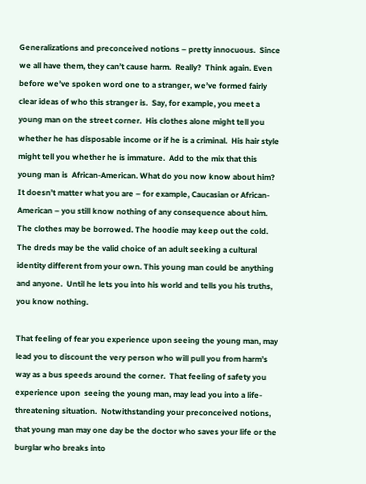Generalizations and preconceived notions – pretty innocuous.  Since we all have them, they can’t cause harm.  Really?  Think again. Even before we’ve spoken word one to a stranger, we’ve formed fairly clear ideas of who this stranger is.  Say, for example, you meet a young man on the street corner.  His clothes alone might tell you whether he has disposable income or if he is a criminal.  His hair style might tell you whether he is immature.  Add to the mix that this young man is  African-American. What do you now know about him?  It doesn’t matter what you are – for example, Caucasian or African-American – you still know nothing of any consequence about him. The clothes may be borrowed. The hoodie may keep out the cold. The dreds may be the valid choice of an adult seeking a cultural identity different from your own. This young man could be anything and anyone.  Until he lets you into his world and tells you his truths, you know nothing.

That feeling of fear you experience upon seeing the young man, may lead you to discount the very person who will pull you from harm’s way as a bus speeds around the corner.  That feeling of safety you experience upon  seeing the young man, may lead you into a life-threatening situation.  Notwithstanding your preconceived notions, that young man may one day be the doctor who saves your life or the burglar who breaks into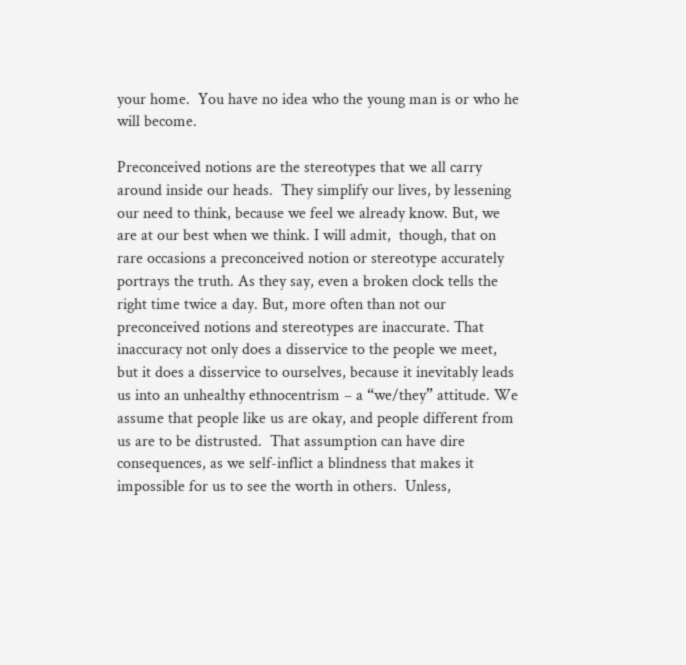your home.  You have no idea who the young man is or who he will become.

Preconceived notions are the stereotypes that we all carry around inside our heads.  They simplify our lives, by lessening our need to think, because we feel we already know. But, we are at our best when we think. I will admit,  though, that on rare occasions a preconceived notion or stereotype accurately portrays the truth. As they say, even a broken clock tells the right time twice a day. But, more often than not our preconceived notions and stereotypes are inaccurate. That inaccuracy not only does a disservice to the people we meet, but it does a disservice to ourselves, because it inevitably leads us into an unhealthy ethnocentrism – a “we/they” attitude. We assume that people like us are okay, and people different from us are to be distrusted.  That assumption can have dire consequences, as we self-inflict a blindness that makes it impossible for us to see the worth in others.  Unless,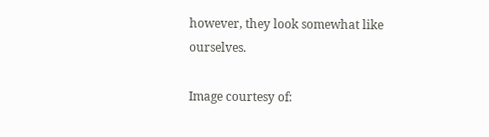however, they look somewhat like ourselves.

Image courtesy of: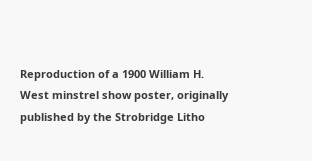Reproduction of a 1900 William H. West minstrel show poster, originally published by the Strobridge Litho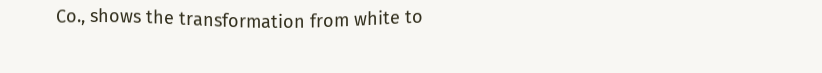Co., shows the transformation from white to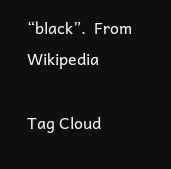“black”.  From Wikipedia

Tag Cloud